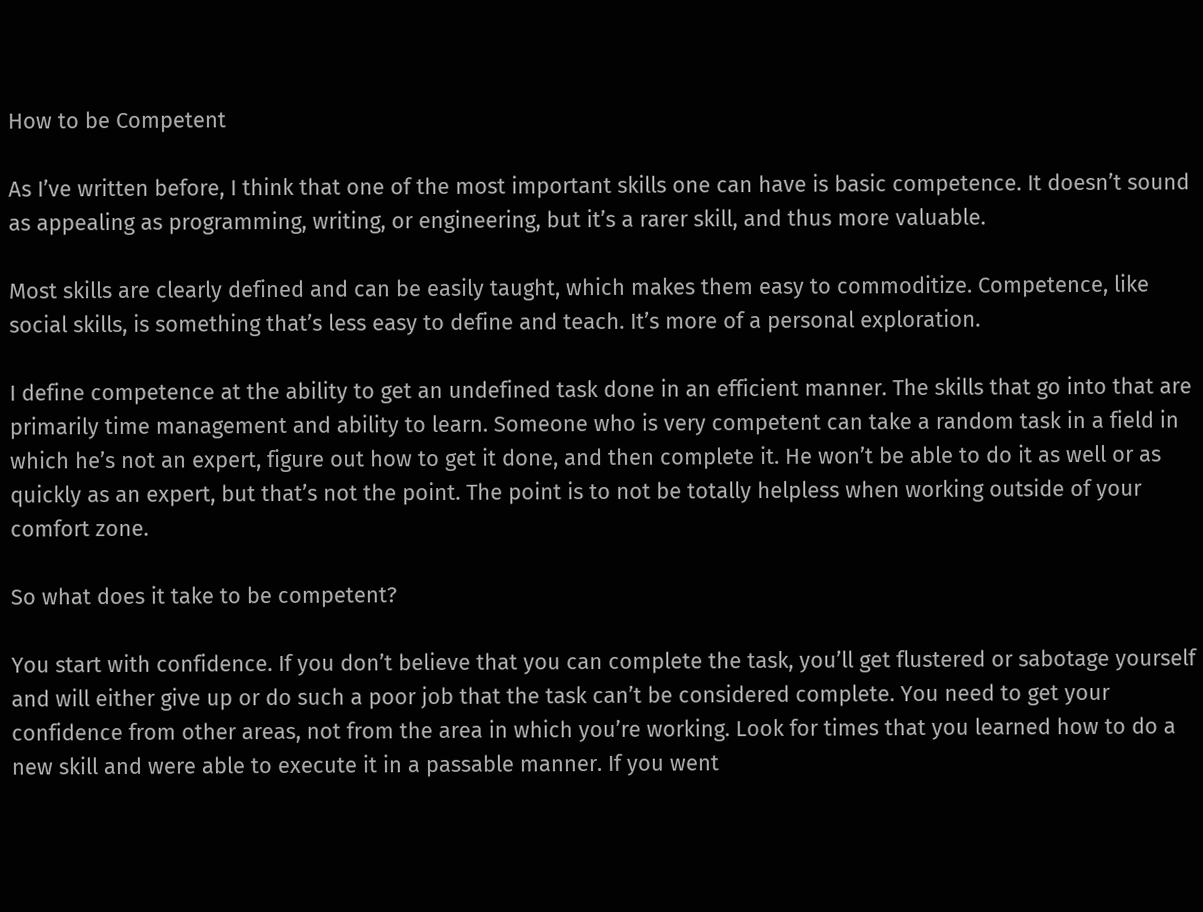How to be Competent

As I’ve written before, I think that one of the most important skills one can have is basic competence. It doesn’t sound as appealing as programming, writing, or engineering, but it’s a rarer skill, and thus more valuable.

Most skills are clearly defined and can be easily taught, which makes them easy to commoditize. Competence, like social skills, is something that’s less easy to define and teach. It’s more of a personal exploration.

I define competence at the ability to get an undefined task done in an efficient manner. The skills that go into that are primarily time management and ability to learn. Someone who is very competent can take a random task in a field in which he’s not an expert, figure out how to get it done, and then complete it. He won’t be able to do it as well or as quickly as an expert, but that’s not the point. The point is to not be totally helpless when working outside of your comfort zone.

So what does it take to be competent?

You start with confidence. If you don’t believe that you can complete the task, you’ll get flustered or sabotage yourself and will either give up or do such a poor job that the task can’t be considered complete. You need to get your confidence from other areas, not from the area in which you’re working. Look for times that you learned how to do a new skill and were able to execute it in a passable manner. If you went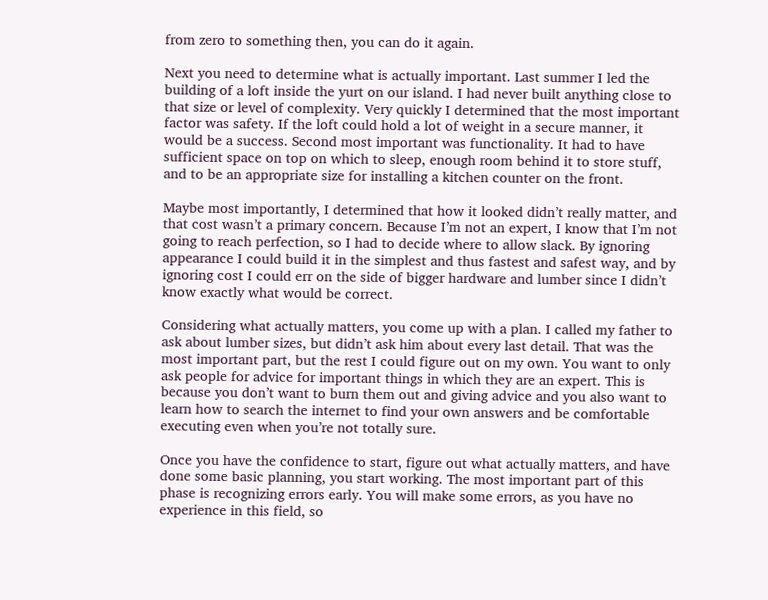from zero to something then, you can do it again.

Next you need to determine what is actually important. Last summer I led the building of a loft inside the yurt on our island. I had never built anything close to that size or level of complexity. Very quickly I determined that the most important factor was safety. If the loft could hold a lot of weight in a secure manner, it would be a success. Second most important was functionality. It had to have sufficient space on top on which to sleep, enough room behind it to store stuff, and to be an appropriate size for installing a kitchen counter on the front.

Maybe most importantly, I determined that how it looked didn’t really matter, and that cost wasn’t a primary concern. Because I’m not an expert, I know that I’m not going to reach perfection, so I had to decide where to allow slack. By ignoring appearance I could build it in the simplest and thus fastest and safest way, and by ignoring cost I could err on the side of bigger hardware and lumber since I didn’t know exactly what would be correct.

Considering what actually matters, you come up with a plan. I called my father to ask about lumber sizes, but didn’t ask him about every last detail. That was the most important part, but the rest I could figure out on my own. You want to only ask people for advice for important things in which they are an expert. This is because you don’t want to burn them out and giving advice and you also want to learn how to search the internet to find your own answers and be comfortable executing even when you’re not totally sure.

Once you have the confidence to start, figure out what actually matters, and have done some basic planning, you start working. The most important part of this phase is recognizing errors early. You will make some errors, as you have no experience in this field, so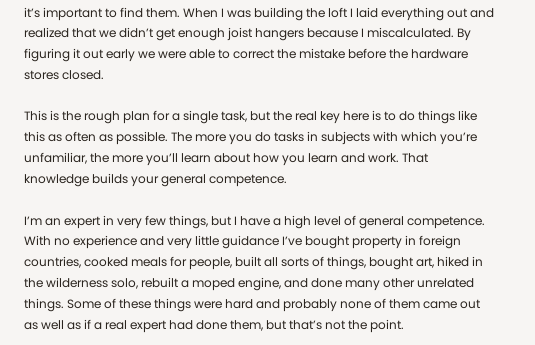it’s important to find them. When I was building the loft I laid everything out and realized that we didn’t get enough joist hangers because I miscalculated. By figuring it out early we were able to correct the mistake before the hardware stores closed.

This is the rough plan for a single task, but the real key here is to do things like this as often as possible. The more you do tasks in subjects with which you’re unfamiliar, the more you’ll learn about how you learn and work. That knowledge builds your general competence.

I’m an expert in very few things, but I have a high level of general competence. With no experience and very little guidance I’ve bought property in foreign countries, cooked meals for people, built all sorts of things, bought art, hiked in the wilderness solo, rebuilt a moped engine, and done many other unrelated things. Some of these things were hard and probably none of them came out as well as if a real expert had done them, but that’s not the point.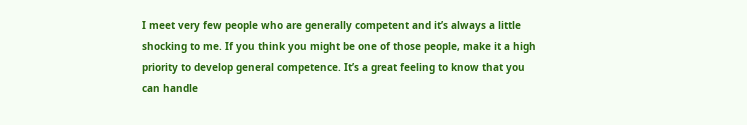I meet very few people who are generally competent and it’s always a little shocking to me. If you think you might be one of those people, make it a high priority to develop general competence. It’s a great feeling to know that you can handle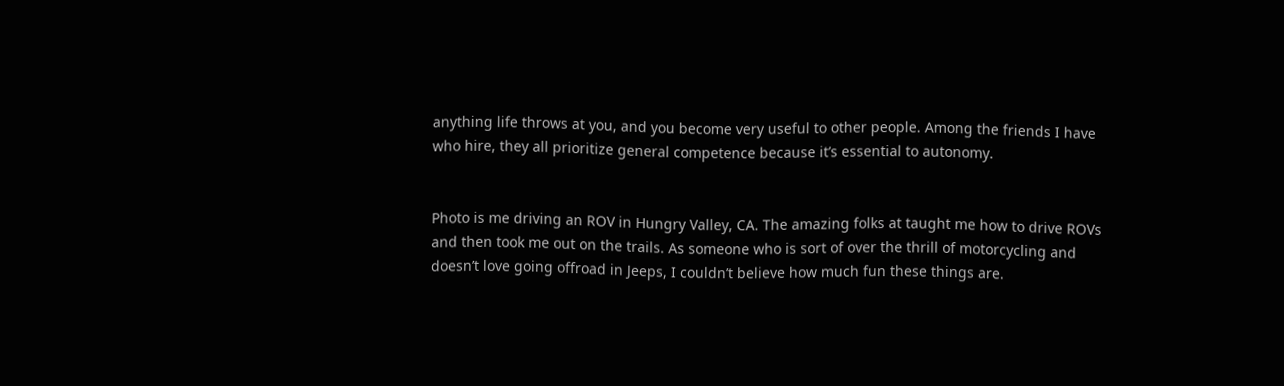anything life throws at you, and you become very useful to other people. Among the friends I have who hire, they all prioritize general competence because it’s essential to autonomy.


Photo is me driving an ROV in Hungry Valley, CA. The amazing folks at taught me how to drive ROVs and then took me out on the trails. As someone who is sort of over the thrill of motorcycling and doesn’t love going offroad in Jeeps, I couldn’t believe how much fun these things are.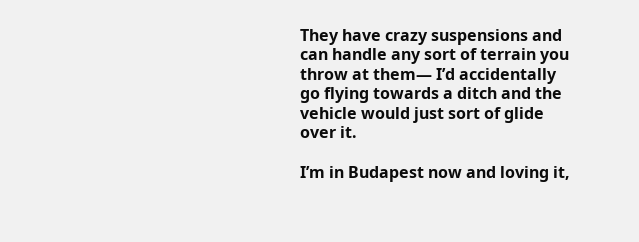They have crazy suspensions and can handle any sort of terrain you throw at them— I’d accidentally go flying towards a ditch and the vehicle would just sort of glide over it.

I’m in Budapest now and loving it,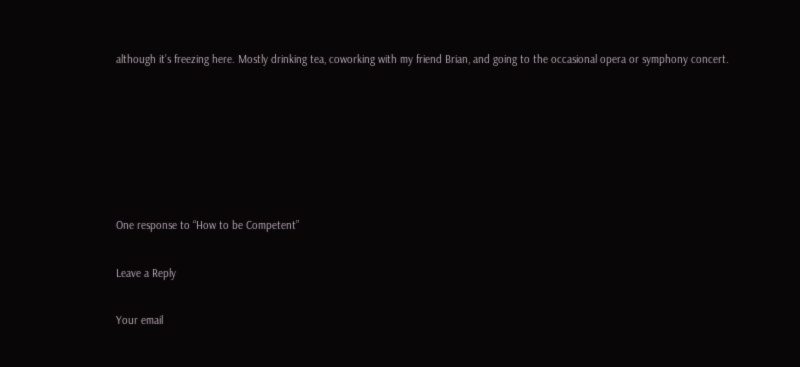although it’s freezing here. Mostly drinking tea, coworking with my friend Brian, and going to the occasional opera or symphony concert.






One response to “How to be Competent”

Leave a Reply

Your email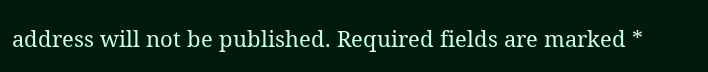address will not be published. Required fields are marked *